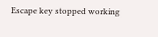Escape key stopped working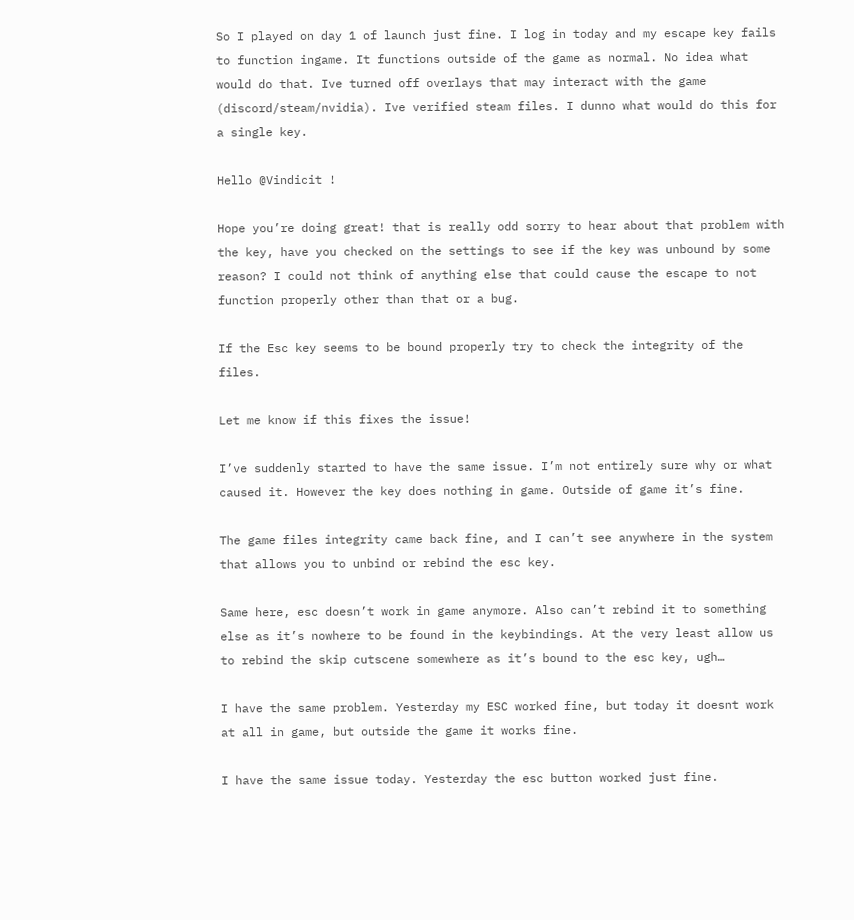So I played on day 1 of launch just fine. I log in today and my escape key fails to function ingame. It functions outside of the game as normal. No idea what would do that. Ive turned off overlays that may interact with the game (discord/steam/nvidia). Ive verified steam files. I dunno what would do this for a single key.

Hello @Vindicit !

Hope you’re doing great! that is really odd sorry to hear about that problem with the key, have you checked on the settings to see if the key was unbound by some reason? I could not think of anything else that could cause the escape to not function properly other than that or a bug.

If the Esc key seems to be bound properly try to check the integrity of the files.

Let me know if this fixes the issue!

I’ve suddenly started to have the same issue. I’m not entirely sure why or what caused it. However the key does nothing in game. Outside of game it’s fine.

The game files integrity came back fine, and I can’t see anywhere in the system that allows you to unbind or rebind the esc key.

Same here, esc doesn’t work in game anymore. Also can’t rebind it to something else as it’s nowhere to be found in the keybindings. At the very least allow us to rebind the skip cutscene somewhere as it’s bound to the esc key, ugh…

I have the same problem. Yesterday my ESC worked fine, but today it doesnt work at all in game, but outside the game it works fine.

I have the same issue today. Yesterday the esc button worked just fine.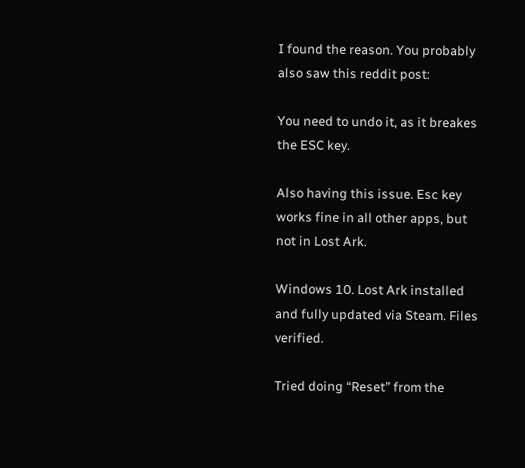I found the reason. You probably also saw this reddit post:

You need to undo it, as it breakes the ESC key.

Also having this issue. Esc key works fine in all other apps, but not in Lost Ark.

Windows 10. Lost Ark installed and fully updated via Steam. Files verified.

Tried doing “Reset” from the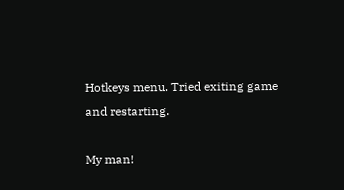Hotkeys menu. Tried exiting game and restarting.

My man!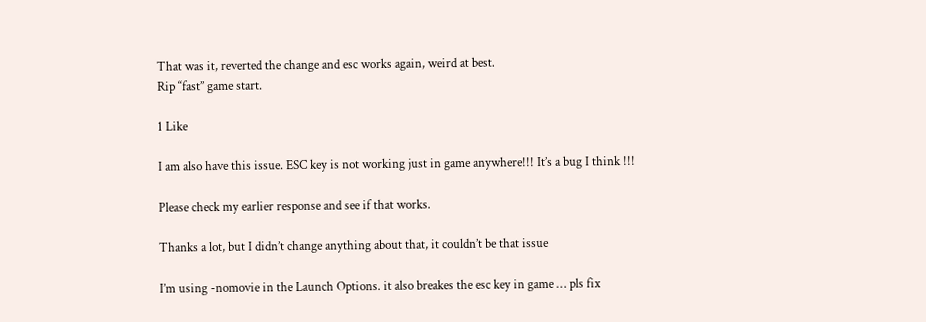That was it, reverted the change and esc works again, weird at best.
Rip ‘‘fast’’ game start.

1 Like

I am also have this issue. ESC key is not working just in game anywhere!!! It’s a bug I think !!!

Please check my earlier response and see if that works.

Thanks a lot, but I didn’t change anything about that, it couldn’t be that issue

I’m using -nomovie in the Launch Options. it also breakes the esc key in game … pls fix